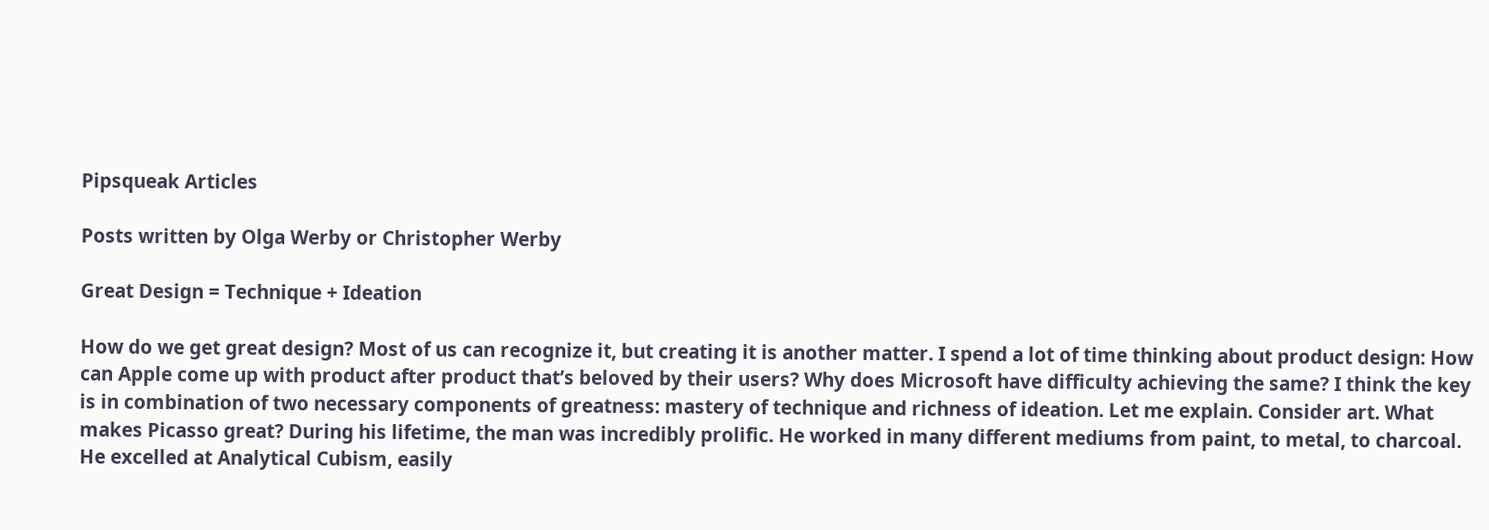Pipsqueak Articles

Posts written by Olga Werby or Christopher Werby

Great Design = Technique + Ideation

How do we get great design? Most of us can recognize it, but creating it is another matter. I spend a lot of time thinking about product design: How can Apple come up with product after product that’s beloved by their users? Why does Microsoft have difficulty achieving the same? I think the key is in combination of two necessary components of greatness: mastery of technique and richness of ideation. Let me explain. Consider art. What makes Picasso great? During his lifetime, the man was incredibly prolific. He worked in many different mediums from paint, to metal, to charcoal. He excelled at Analytical Cubism, easily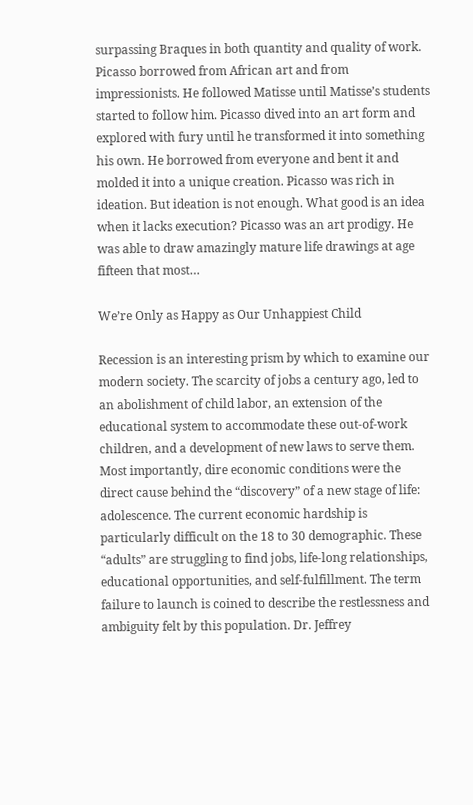surpassing Braques in both quantity and quality of work. Picasso borrowed from African art and from impressionists. He followed Matisse until Matisse’s students started to follow him. Picasso dived into an art form and explored with fury until he transformed it into something his own. He borrowed from everyone and bent it and molded it into a unique creation. Picasso was rich in ideation. But ideation is not enough. What good is an idea when it lacks execution? Picasso was an art prodigy. He was able to draw amazingly mature life drawings at age fifteen that most…

We’re Only as Happy as Our Unhappiest Child

Recession is an interesting prism by which to examine our modern society. The scarcity of jobs a century ago, led to an abolishment of child labor, an extension of the educational system to accommodate these out-of-work children, and a development of new laws to serve them. Most importantly, dire economic conditions were the direct cause behind the “discovery” of a new stage of life: adolescence. The current economic hardship is particularly difficult on the 18 to 30 demographic. These “adults” are struggling to find jobs, life-long relationships, educational opportunities, and self-fulfillment. The term failure to launch is coined to describe the restlessness and ambiguity felt by this population. Dr. Jeffrey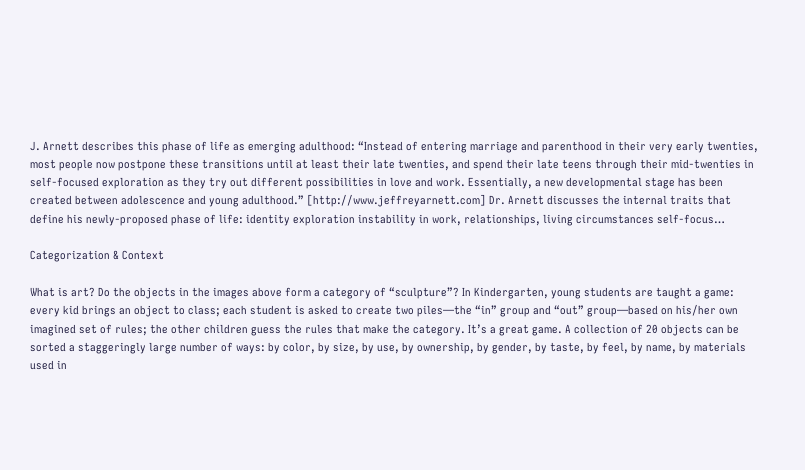J. Arnett describes this phase of life as emerging adulthood: “Instead of entering marriage and parenthood in their very early twenties, most people now postpone these transitions until at least their late twenties, and spend their late teens through their mid-twenties in self-focused exploration as they try out different possibilities in love and work. Essentially, a new developmental stage has been created between adolescence and young adulthood.” [http://www.jeffreyarnett.com] Dr. Arnett discusses the internal traits that define his newly-proposed phase of life: identity exploration instability in work, relationships, living circumstances self-focus…

Categorization & Context

What is art? Do the objects in the images above form a category of “sculpture”? In Kindergarten, young students are taught a game: every kid brings an object to class; each student is asked to create two piles—the “in” group and “out” group—based on his/her own imagined set of rules; the other children guess the rules that make the category. It’s a great game. A collection of 20 objects can be sorted a staggeringly large number of ways: by color, by size, by use, by ownership, by gender, by taste, by feel, by name, by materials used in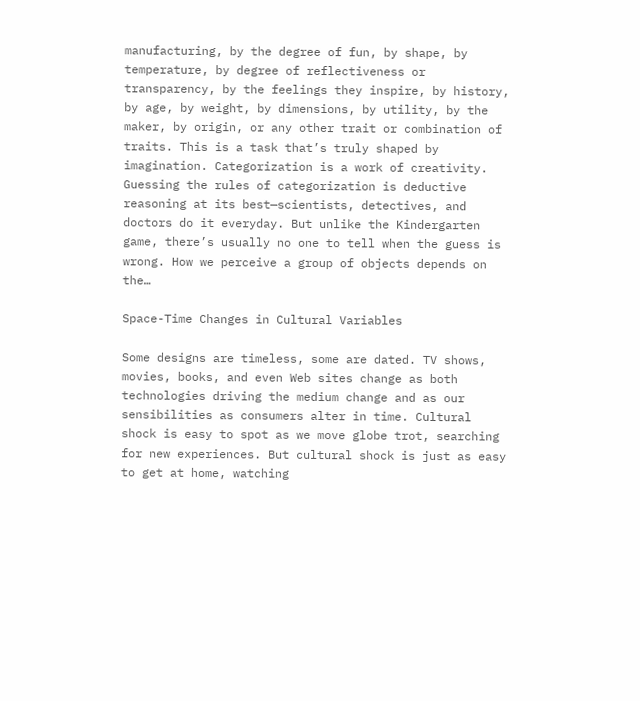manufacturing, by the degree of fun, by shape, by temperature, by degree of reflectiveness or transparency, by the feelings they inspire, by history, by age, by weight, by dimensions, by utility, by the maker, by origin, or any other trait or combination of traits. This is a task that’s truly shaped by imagination. Categorization is a work of creativity. Guessing the rules of categorization is deductive reasoning at its best—scientists, detectives, and doctors do it everyday. But unlike the Kindergarten game, there’s usually no one to tell when the guess is wrong. How we perceive a group of objects depends on the…

Space-Time Changes in Cultural Variables

Some designs are timeless, some are dated. TV shows, movies, books, and even Web sites change as both technologies driving the medium change and as our sensibilities as consumers alter in time. Cultural shock is easy to spot as we move globe trot, searching for new experiences. But cultural shock is just as easy to get at home, watching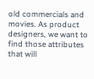old commercials and movies. As product designers, we want to find those attributes that will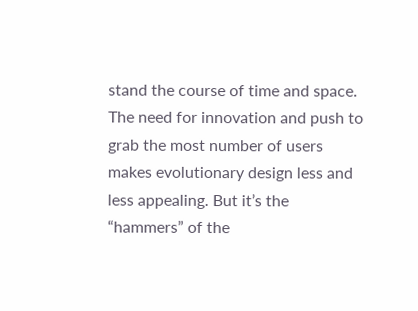stand the course of time and space. The need for innovation and push to grab the most number of users makes evolutionary design less and less appealing. But it’s the “hammers” of the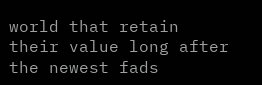world that retain their value long after the newest fads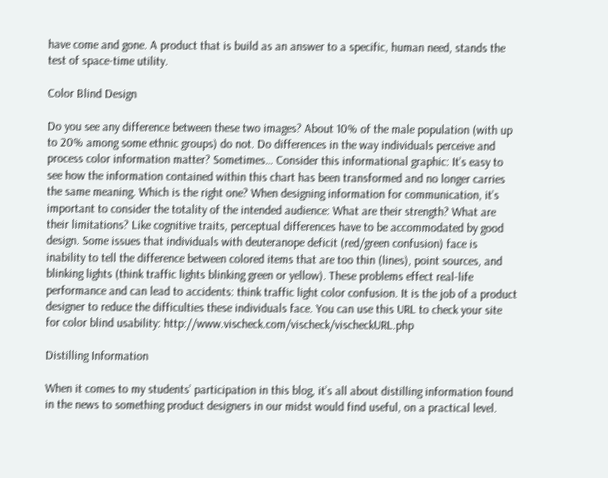have come and gone. A product that is build as an answer to a specific, human need, stands the test of space-time utility.

Color Blind Design

Do you see any difference between these two images? About 10% of the male population (with up to 20% among some ethnic groups) do not. Do differences in the way individuals perceive and process color information matter? Sometimes… Consider this informational graphic: It’s easy to see how the information contained within this chart has been transformed and no longer carries the same meaning. Which is the right one? When designing information for communication, it’s important to consider the totality of the intended audience: What are their strength? What are their limitations? Like cognitive traits, perceptual differences have to be accommodated by good design. Some issues that individuals with deuteranope deficit (red/green confusion) face is inability to tell the difference between colored items that are too thin (lines), point sources, and blinking lights (think traffic lights blinking green or yellow). These problems effect real-life performance and can lead to accidents: think traffic light color confusion. It is the job of a product designer to reduce the difficulties these individuals face. You can use this URL to check your site for color blind usability: http://www.vischeck.com/vischeck/vischeckURL.php

Distilling Information

When it comes to my students’ participation in this blog, it’s all about distilling information found in the news to something product designers in our midst would find useful, on a practical level.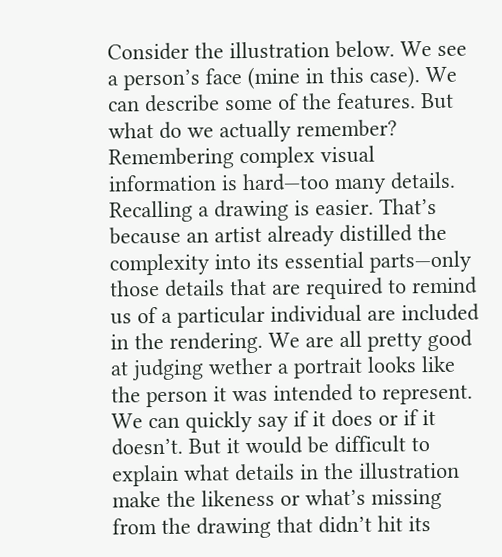Consider the illustration below. We see a person’s face (mine in this case). We can describe some of the features. But what do we actually remember? Remembering complex visual information is hard—too many details. Recalling a drawing is easier. That’s because an artist already distilled the complexity into its essential parts—only those details that are required to remind us of a particular individual are included in the rendering. We are all pretty good at judging wether a portrait looks like the person it was intended to represent. We can quickly say if it does or if it doesn’t. But it would be difficult to explain what details in the illustration make the likeness or what’s missing from the drawing that didn’t hit its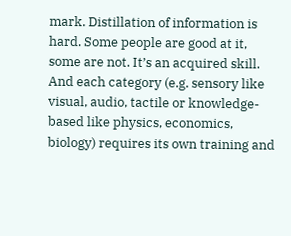mark. Distillation of information is hard. Some people are good at it, some are not. It’s an acquired skill. And each category (e.g. sensory like visual, audio, tactile or knowledge-based like physics, economics, biology) requires its own training and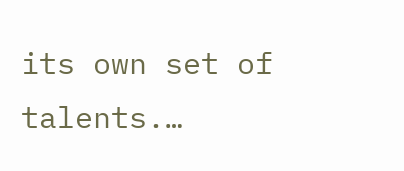its own set of talents.…